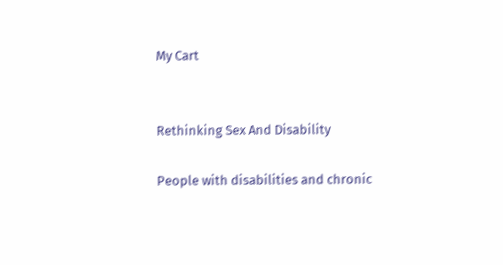My Cart


Rethinking Sex And Disability

People with disabilities and chronic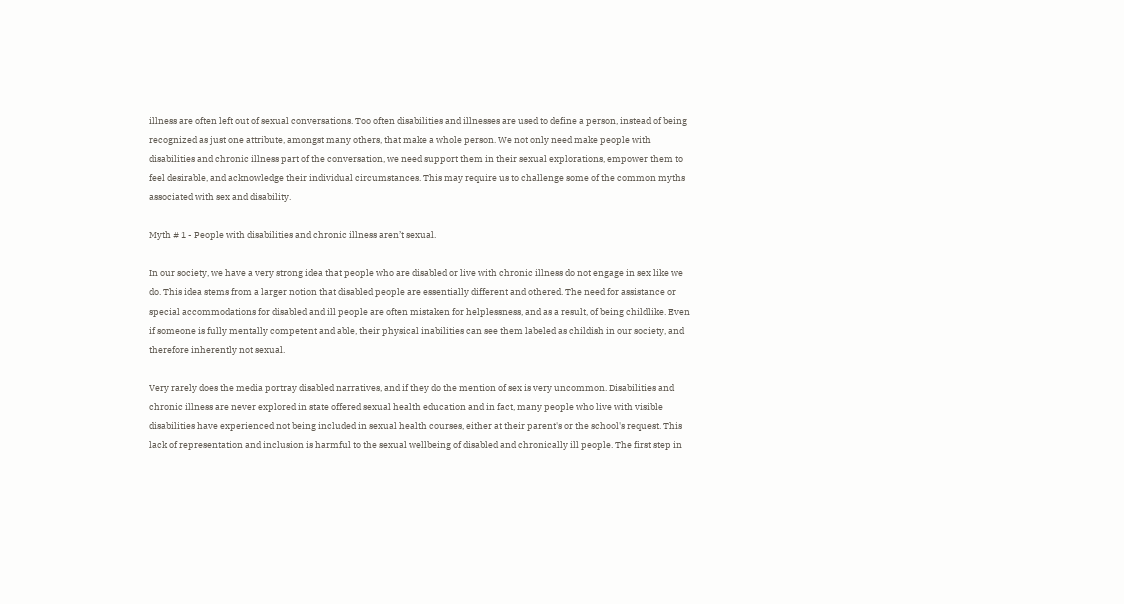illness are often left out of sexual conversations. Too often disabilities and illnesses are used to define a person, instead of being recognized as just one attribute, amongst many others, that make a whole person. We not only need make people with disabilities and chronic illness part of the conversation, we need support them in their sexual explorations, empower them to feel desirable, and acknowledge their individual circumstances. This may require us to challenge some of the common myths associated with sex and disability.

Myth # 1 - People with disabilities and chronic illness aren’t sexual.

In our society, we have a very strong idea that people who are disabled or live with chronic illness do not engage in sex like we do. This idea stems from a larger notion that disabled people are essentially different and othered. The need for assistance or special accommodations for disabled and ill people are often mistaken for helplessness, and as a result, of being childlike. Even if someone is fully mentally competent and able, their physical inabilities can see them labeled as childish in our society, and therefore inherently not sexual.

Very rarely does the media portray disabled narratives, and if they do the mention of sex is very uncommon. Disabilities and chronic illness are never explored in state offered sexual health education and in fact, many people who live with visible disabilities have experienced not being included in sexual health courses, either at their parent's or the school's request. This lack of representation and inclusion is harmful to the sexual wellbeing of disabled and chronically ill people. The first step in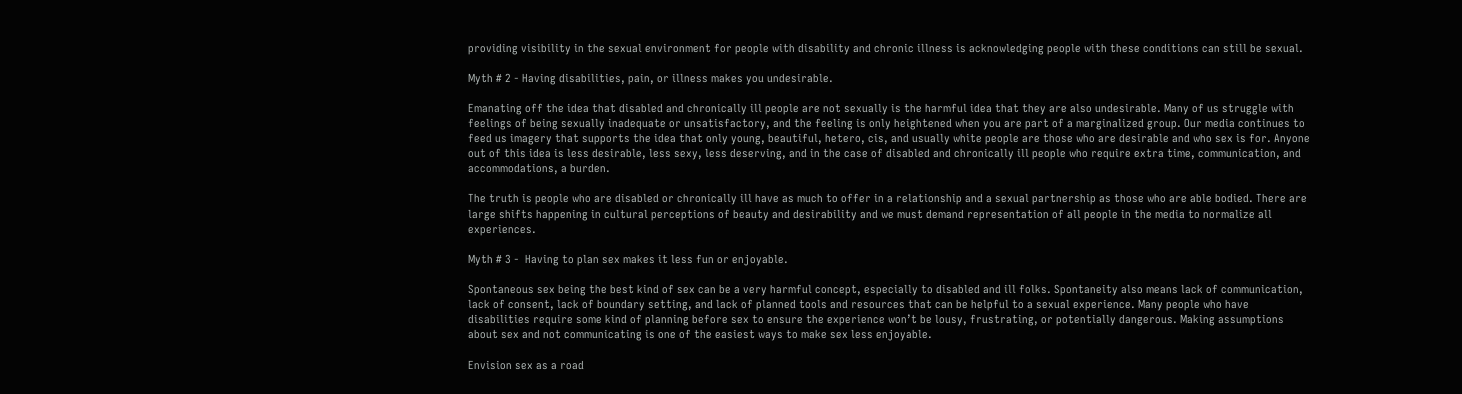providing visibility in the sexual environment for people with disability and chronic illness is acknowledging people with these conditions can still be sexual.

Myth # 2 - Having disabilities, pain, or illness makes you undesirable.

Emanating off the idea that disabled and chronically ill people are not sexually is the harmful idea that they are also undesirable. Many of us struggle with feelings of being sexually inadequate or unsatisfactory, and the feeling is only heightened when you are part of a marginalized group. Our media continues to feed us imagery that supports the idea that only young, beautiful, hetero, cis, and usually white people are those who are desirable and who sex is for. Anyone out of this idea is less desirable, less sexy, less deserving, and in the case of disabled and chronically ill people who require extra time, communication, and accommodations, a burden.

The truth is people who are disabled or chronically ill have as much to offer in a relationship and a sexual partnership as those who are able bodied. There are large shifts happening in cultural perceptions of beauty and desirability and we must demand representation of all people in the media to normalize all experiences.

Myth # 3 -  Having to plan sex makes it less fun or enjoyable.

Spontaneous sex being the best kind of sex can be a very harmful concept, especially to disabled and ill folks. Spontaneity also means lack of communication, lack of consent, lack of boundary setting, and lack of planned tools and resources that can be helpful to a sexual experience. Many people who have disabilities require some kind of planning before sex to ensure the experience won’t be lousy, frustrating, or potentially dangerous. Making assumptions about sex and not communicating is one of the easiest ways to make sex less enjoyable.

Envision sex as a road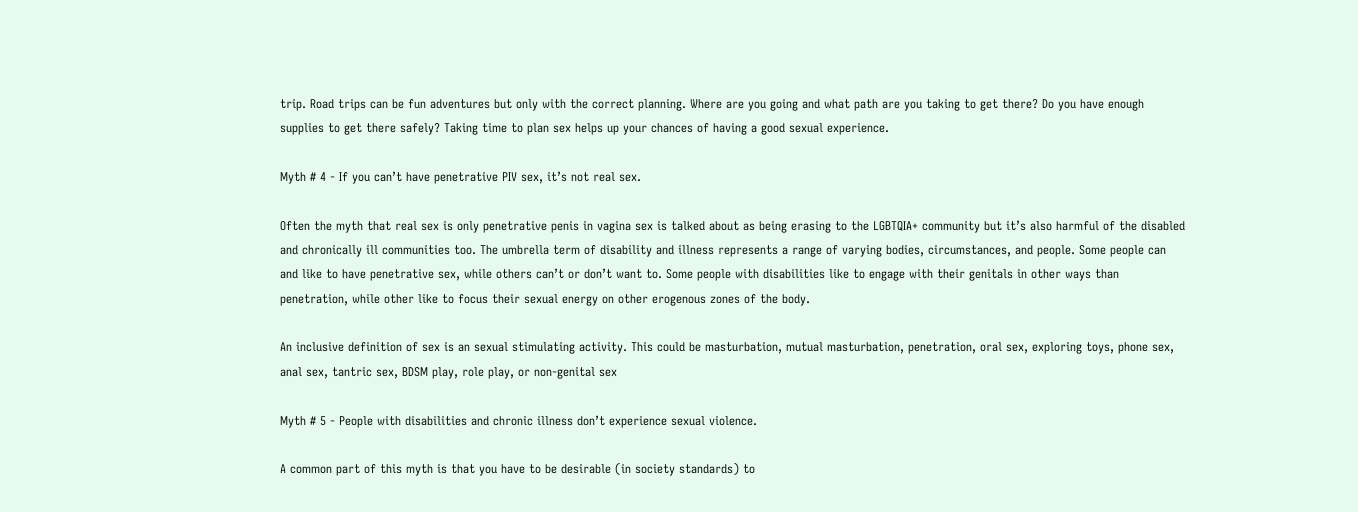trip. Road trips can be fun adventures but only with the correct planning. Where are you going and what path are you taking to get there? Do you have enough supplies to get there safely? Taking time to plan sex helps up your chances of having a good sexual experience.

Myth # 4 - If you can’t have penetrative PIV sex, it’s not real sex.

Often the myth that real sex is only penetrative penis in vagina sex is talked about as being erasing to the LGBTQIA+ community but it’s also harmful of the disabled and chronically ill communities too. The umbrella term of disability and illness represents a range of varying bodies, circumstances, and people. Some people can and like to have penetrative sex, while others can’t or don’t want to. Some people with disabilities like to engage with their genitals in other ways than penetration, while other like to focus their sexual energy on other erogenous zones of the body.

An inclusive definition of sex is an sexual stimulating activity. This could be masturbation, mutual masturbation, penetration, oral sex, exploring toys, phone sex, anal sex, tantric sex, BDSM play, role play, or non-genital sex

Myth # 5 - People with disabilities and chronic illness don’t experience sexual violence.

A common part of this myth is that you have to be desirable (in society standards) to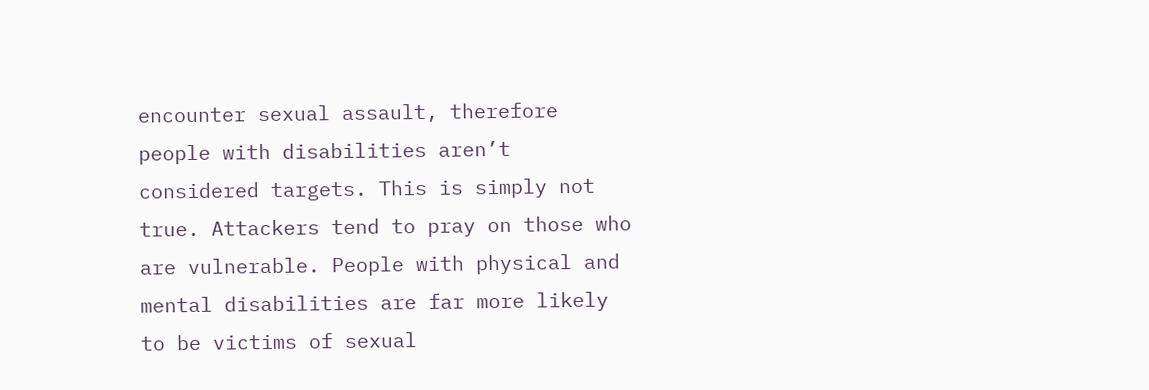encounter sexual assault, therefore people with disabilities aren’t considered targets. This is simply not true. Attackers tend to pray on those who are vulnerable. People with physical and mental disabilities are far more likely to be victims of sexual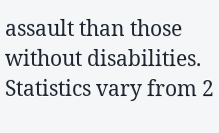assault than those without disabilities. Statistics vary from 2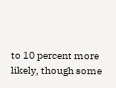to 10 percent more likely, though some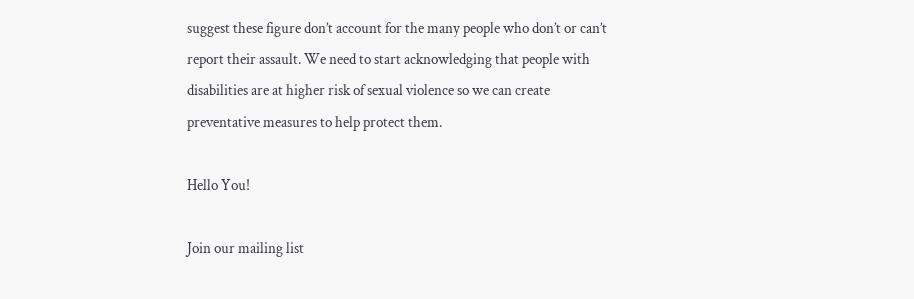suggest these figure don’t account for the many people who don’t or can’t report their assault. We need to start acknowledging that people with disabilities are at higher risk of sexual violence so we can create preventative measures to help protect them.

Hello You!

Join our mailing list